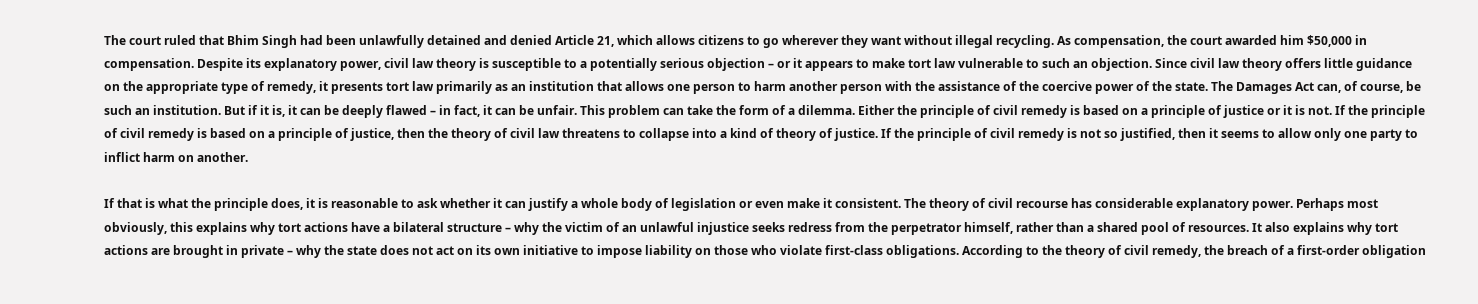The court ruled that Bhim Singh had been unlawfully detained and denied Article 21, which allows citizens to go wherever they want without illegal recycling. As compensation, the court awarded him $50,000 in compensation. Despite its explanatory power, civil law theory is susceptible to a potentially serious objection – or it appears to make tort law vulnerable to such an objection. Since civil law theory offers little guidance on the appropriate type of remedy, it presents tort law primarily as an institution that allows one person to harm another person with the assistance of the coercive power of the state. The Damages Act can, of course, be such an institution. But if it is, it can be deeply flawed – in fact, it can be unfair. This problem can take the form of a dilemma. Either the principle of civil remedy is based on a principle of justice or it is not. If the principle of civil remedy is based on a principle of justice, then the theory of civil law threatens to collapse into a kind of theory of justice. If the principle of civil remedy is not so justified, then it seems to allow only one party to inflict harm on another.

If that is what the principle does, it is reasonable to ask whether it can justify a whole body of legislation or even make it consistent. The theory of civil recourse has considerable explanatory power. Perhaps most obviously, this explains why tort actions have a bilateral structure – why the victim of an unlawful injustice seeks redress from the perpetrator himself, rather than a shared pool of resources. It also explains why tort actions are brought in private – why the state does not act on its own initiative to impose liability on those who violate first-class obligations. According to the theory of civil remedy, the breach of a first-order obligation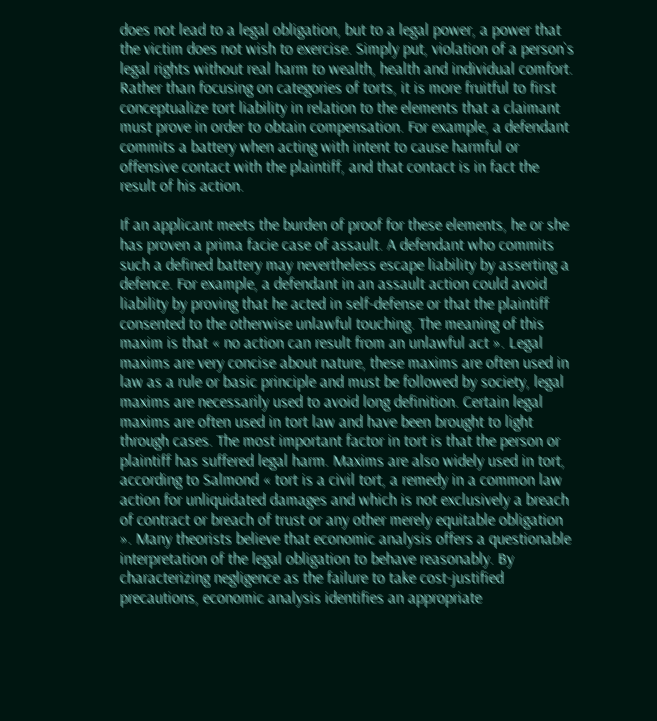does not lead to a legal obligation, but to a legal power, a power that the victim does not wish to exercise. Simply put, violation of a person`s legal rights without real harm to wealth, health and individual comfort. Rather than focusing on categories of torts, it is more fruitful to first conceptualize tort liability in relation to the elements that a claimant must prove in order to obtain compensation. For example, a defendant commits a battery when acting with intent to cause harmful or offensive contact with the plaintiff, and that contact is in fact the result of his action.

If an applicant meets the burden of proof for these elements, he or she has proven a prima facie case of assault. A defendant who commits such a defined battery may nevertheless escape liability by asserting a defence. For example, a defendant in an assault action could avoid liability by proving that he acted in self-defense or that the plaintiff consented to the otherwise unlawful touching. The meaning of this maxim is that « no action can result from an unlawful act ». Legal maxims are very concise about nature, these maxims are often used in law as a rule or basic principle and must be followed by society, legal maxims are necessarily used to avoid long definition. Certain legal maxims are often used in tort law and have been brought to light through cases. The most important factor in tort is that the person or plaintiff has suffered legal harm. Maxims are also widely used in tort, according to Salmond « tort is a civil tort, a remedy in a common law action for unliquidated damages and which is not exclusively a breach of contract or breach of trust or any other merely equitable obligation ». Many theorists believe that economic analysis offers a questionable interpretation of the legal obligation to behave reasonably. By characterizing negligence as the failure to take cost-justified precautions, economic analysis identifies an appropriate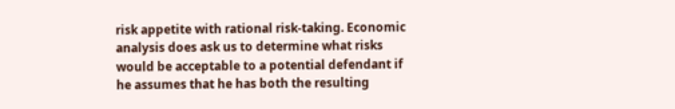risk appetite with rational risk-taking. Economic analysis does ask us to determine what risks would be acceptable to a potential defendant if he assumes that he has both the resulting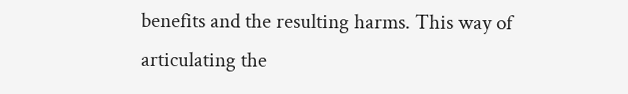benefits and the resulting harms. This way of articulating the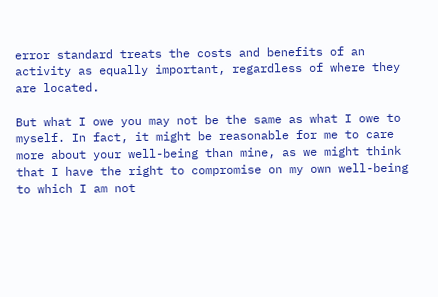error standard treats the costs and benefits of an activity as equally important, regardless of where they are located.

But what I owe you may not be the same as what I owe to myself. In fact, it might be reasonable for me to care more about your well-being than mine, as we might think that I have the right to compromise on my own well-being to which I am not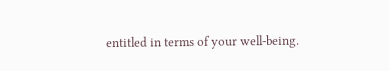entitled in terms of your well-being.